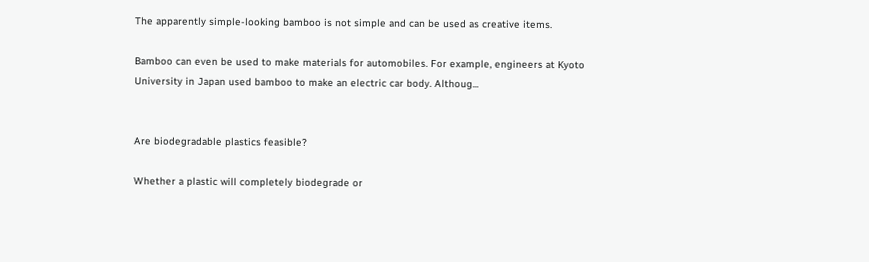The apparently simple-looking bamboo is not simple and can be used as creative items.

Bamboo can even be used to make materials for automobiles. For example, engineers at Kyoto University in Japan used bamboo to make an electric car body. Althoug...


Are biodegradable plastics feasible?

Whether a plastic will completely biodegrade or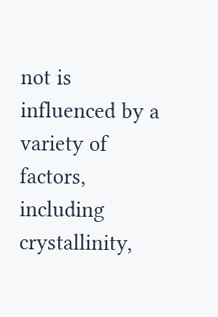not is influenced by a variety of factors, including crystallinity,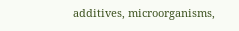additives, microorganisms,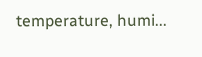temperature, humi...